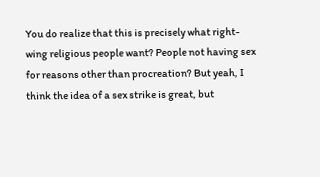You do realize that this is precisely what right-wing religious people want? People not having sex for reasons other than procreation? But yeah, I think the idea of a sex strike is great, but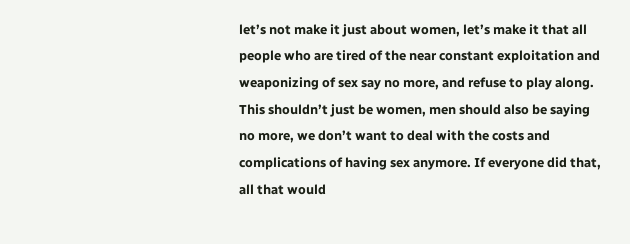let’s not make it just about women, let’s make it that all people who are tired of the near constant exploitation and weaponizing of sex say no more, and refuse to play along. This shouldn’t just be women, men should also be saying no more, we don’t want to deal with the costs and complications of having sex anymore. If everyone did that, all that would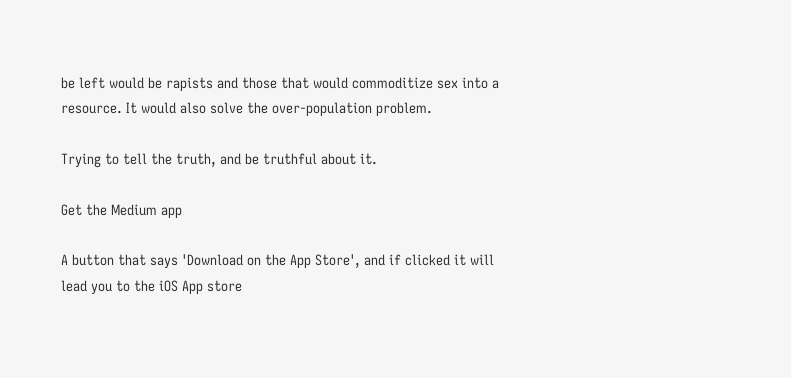be left would be rapists and those that would commoditize sex into a resource. It would also solve the over-population problem.

Trying to tell the truth, and be truthful about it.

Get the Medium app

A button that says 'Download on the App Store', and if clicked it will lead you to the iOS App store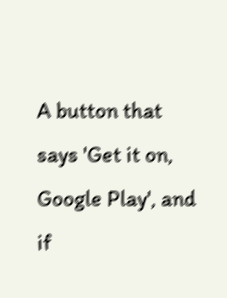A button that says 'Get it on, Google Play', and if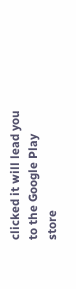clicked it will lead you to the Google Play store